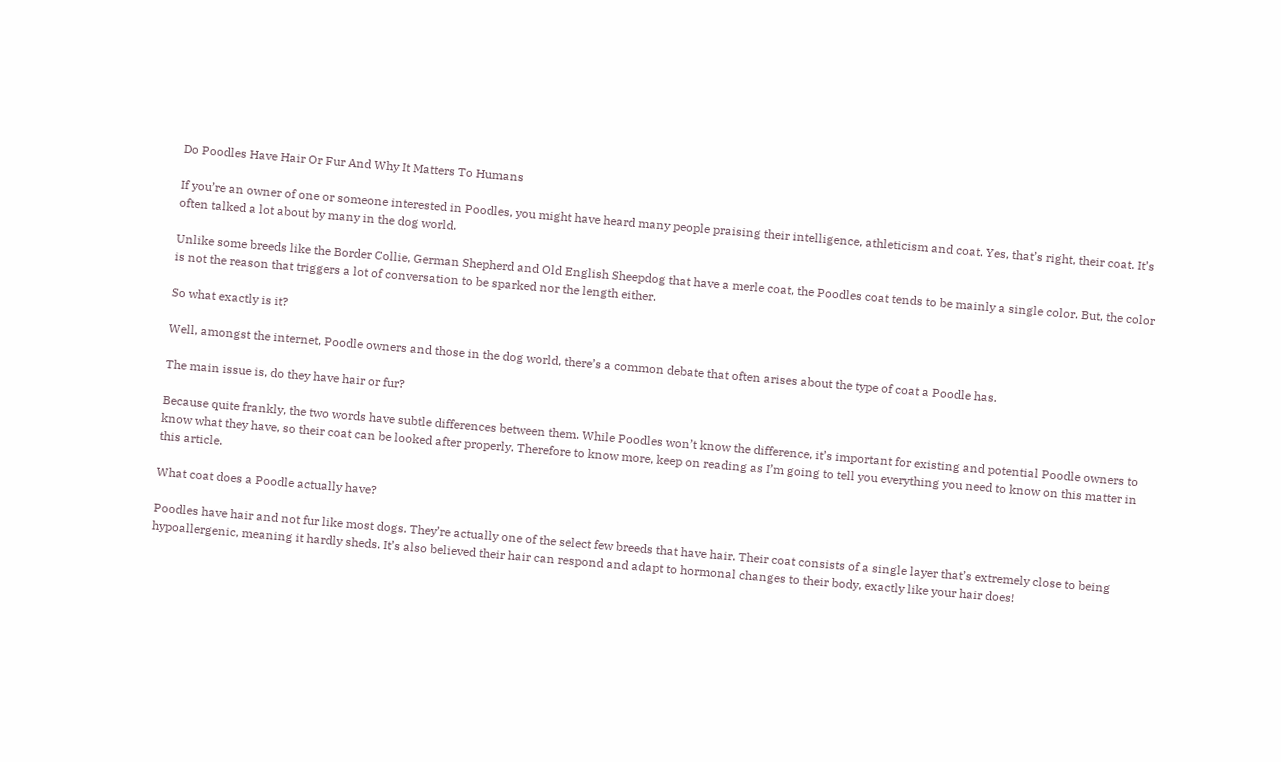Do Poodles Have Hair Or Fur And Why It Matters To Humans

If you’re an owner of one or someone interested in Poodles, you might have heard many people praising their intelligence, athleticism and coat. Yes, that’s right, their coat. It’s often talked a lot about by many in the dog world.

Unlike some breeds like the Border Collie, German Shepherd and Old English Sheepdog that have a merle coat, the Poodles coat tends to be mainly a single color. But, the color is not the reason that triggers a lot of conversation to be sparked nor the length either.

So what exactly is it?

Well, amongst the internet, Poodle owners and those in the dog world, there’s a common debate that often arises about the type of coat a Poodle has.

The main issue is, do they have hair or fur?

Because quite frankly, the two words have subtle differences between them. While Poodles won’t know the difference, it’s important for existing and potential Poodle owners to know what they have, so their coat can be looked after properly. Therefore to know more, keep on reading as I’m going to tell you everything you need to know on this matter in this article.

What coat does a Poodle actually have?

Poodles have hair and not fur like most dogs. They’re actually one of the select few breeds that have hair. Their coat consists of a single layer that’s extremely close to being hypoallergenic, meaning it hardly sheds. It’s also believed their hair can respond and adapt to hormonal changes to their body, exactly like your hair does!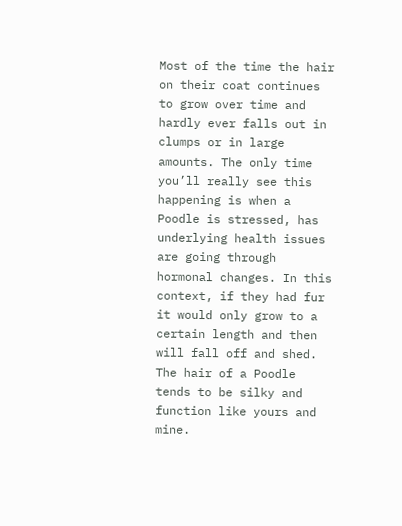Most of the time the hair on their coat continues to grow over time and hardly ever falls out in clumps or in large amounts. The only time you’ll really see this happening is when a Poodle is stressed, has underlying health issues are going through hormonal changes. In this context, if they had fur it would only grow to a certain length and then will fall off and shed. The hair of a Poodle tends to be silky and function like yours and mine.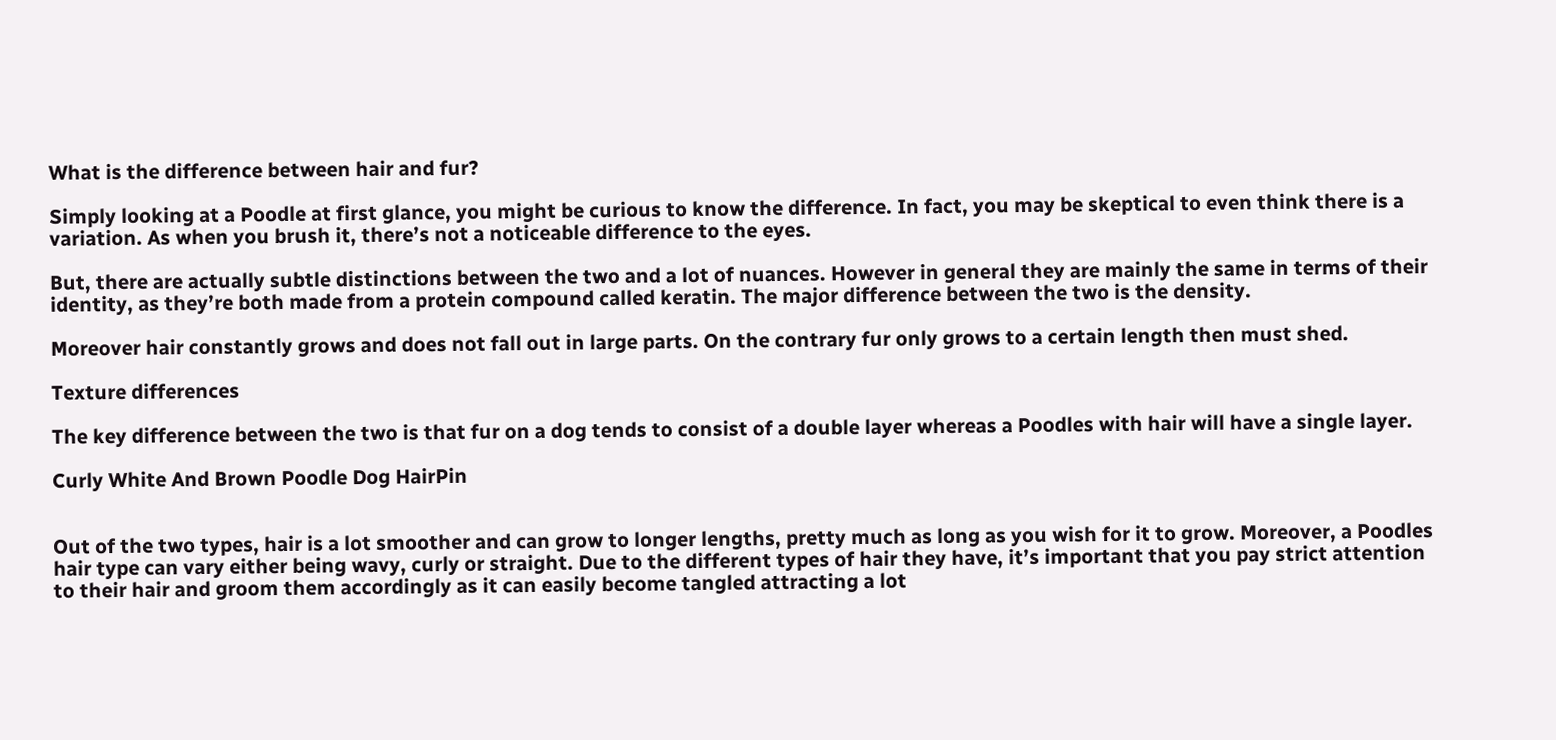What is the difference between hair and fur?

Simply looking at a Poodle at first glance, you might be curious to know the difference. In fact, you may be skeptical to even think there is a variation. As when you brush it, there’s not a noticeable difference to the eyes.

But, there are actually subtle distinctions between the two and a lot of nuances. However in general they are mainly the same in terms of their identity, as they’re both made from a protein compound called keratin. The major difference between the two is the density.

Moreover hair constantly grows and does not fall out in large parts. On the contrary fur only grows to a certain length then must shed.

Texture differences

The key difference between the two is that fur on a dog tends to consist of a double layer whereas a Poodles with hair will have a single layer.

Curly White And Brown Poodle Dog HairPin


Out of the two types, hair is a lot smoother and can grow to longer lengths, pretty much as long as you wish for it to grow. Moreover, a Poodles hair type can vary either being wavy, curly or straight. Due to the different types of hair they have, it’s important that you pay strict attention to their hair and groom them accordingly as it can easily become tangled attracting a lot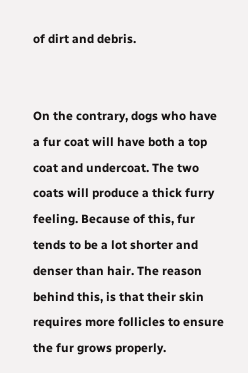of dirt and debris.


On the contrary, dogs who have a fur coat will have both a top coat and undercoat. The two coats will produce a thick furry feeling. Because of this, fur tends to be a lot shorter and denser than hair. The reason behind this, is that their skin requires more follicles to ensure the fur grows properly.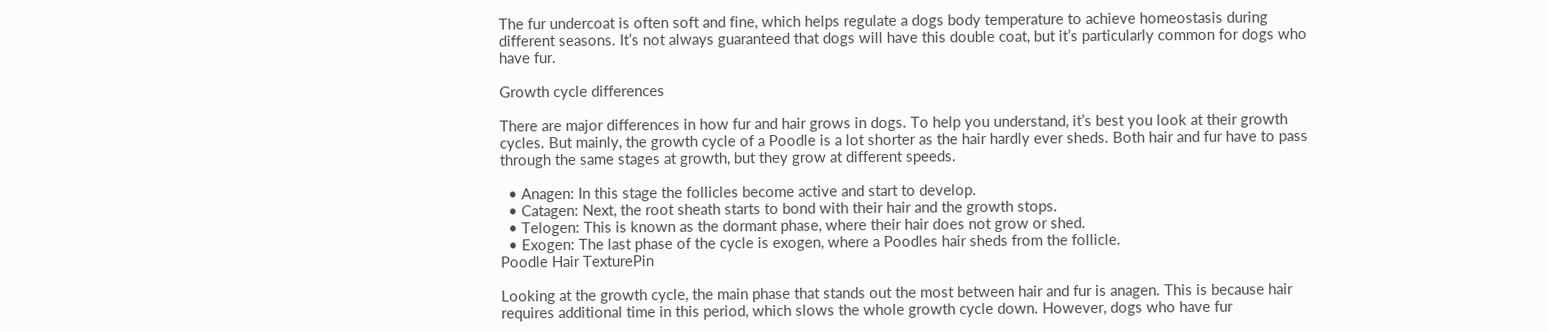The fur undercoat is often soft and fine, which helps regulate a dogs body temperature to achieve homeostasis during different seasons. It’s not always guaranteed that dogs will have this double coat, but it’s particularly common for dogs who have fur.

Growth cycle differences

There are major differences in how fur and hair grows in dogs. To help you understand, it’s best you look at their growth cycles. But mainly, the growth cycle of a Poodle is a lot shorter as the hair hardly ever sheds. Both hair and fur have to pass through the same stages at growth, but they grow at different speeds.

  • Anagen: In this stage the follicles become active and start to develop.
  • Catagen: Next, the root sheath starts to bond with their hair and the growth stops.
  • Telogen: This is known as the dormant phase, where their hair does not grow or shed.
  • Exogen: The last phase of the cycle is exogen, where a Poodles hair sheds from the follicle.
Poodle Hair TexturePin

Looking at the growth cycle, the main phase that stands out the most between hair and fur is anagen. This is because hair requires additional time in this period, which slows the whole growth cycle down. However, dogs who have fur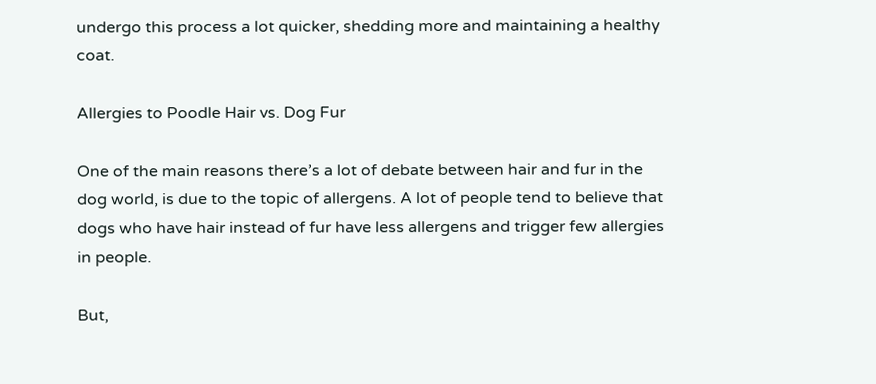undergo this process a lot quicker, shedding more and maintaining a healthy coat.

Allergies to Poodle Hair vs. Dog Fur

One of the main reasons there’s a lot of debate between hair and fur in the dog world, is due to the topic of allergens. A lot of people tend to believe that dogs who have hair instead of fur have less allergens and trigger few allergies in people.

But,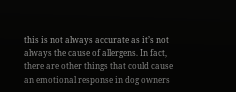this is not always accurate as it’s not always the cause of allergens. In fact, there are other things that could cause an emotional response in dog owners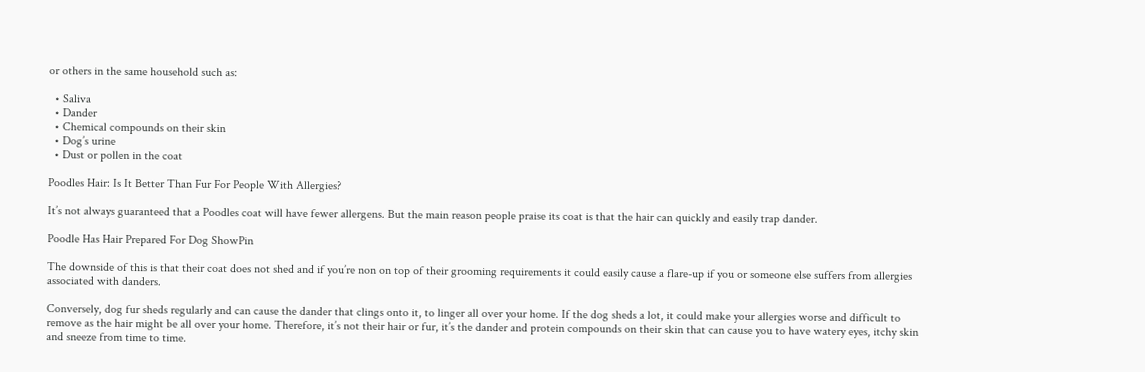or others in the same household such as:

  • Saliva
  • Dander
  • Chemical compounds on their skin
  • Dog’s urine
  • Dust or pollen in the coat

Poodles Hair: Is It Better Than Fur For People With Allergies?

It’s not always guaranteed that a Poodles coat will have fewer allergens. But the main reason people praise its coat is that the hair can quickly and easily trap dander.

Poodle Has Hair Prepared For Dog ShowPin

The downside of this is that their coat does not shed and if you’re non on top of their grooming requirements it could easily cause a flare-up if you or someone else suffers from allergies associated with danders.

Conversely, dog fur sheds regularly and can cause the dander that clings onto it, to linger all over your home. If the dog sheds a lot, it could make your allergies worse and difficult to remove as the hair might be all over your home. Therefore, it’s not their hair or fur, it’s the dander and protein compounds on their skin that can cause you to have watery eyes, itchy skin and sneeze from time to time.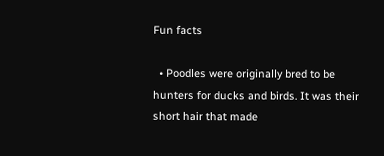Fun facts

  • Poodles were originally bred to be hunters for ducks and birds. It was their short hair that made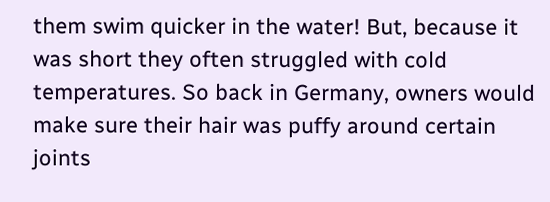them swim quicker in the water! But, because it was short they often struggled with cold temperatures. So back in Germany, owners would make sure their hair was puffy around certain joints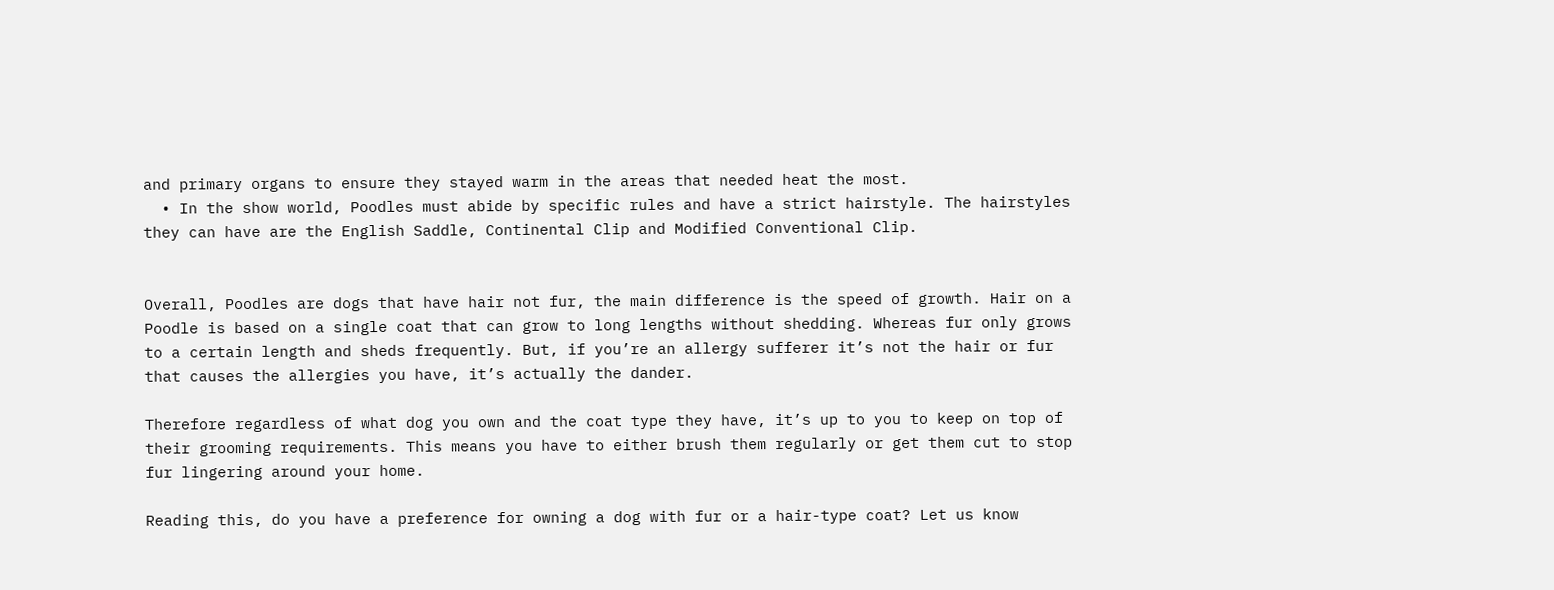and primary organs to ensure they stayed warm in the areas that needed heat the most.
  • In the show world, Poodles must abide by specific rules and have a strict hairstyle. The hairstyles they can have are the English Saddle, Continental Clip and Modified Conventional Clip.


Overall, Poodles are dogs that have hair not fur, the main difference is the speed of growth. Hair on a Poodle is based on a single coat that can grow to long lengths without shedding. Whereas fur only grows to a certain length and sheds frequently. But, if you’re an allergy sufferer it’s not the hair or fur that causes the allergies you have, it’s actually the dander.

Therefore regardless of what dog you own and the coat type they have, it’s up to you to keep on top of their grooming requirements. This means you have to either brush them regularly or get them cut to stop fur lingering around your home.

Reading this, do you have a preference for owning a dog with fur or a hair-type coat? Let us know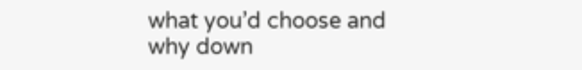what you’d choose and why down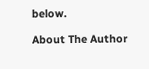below.

About The Author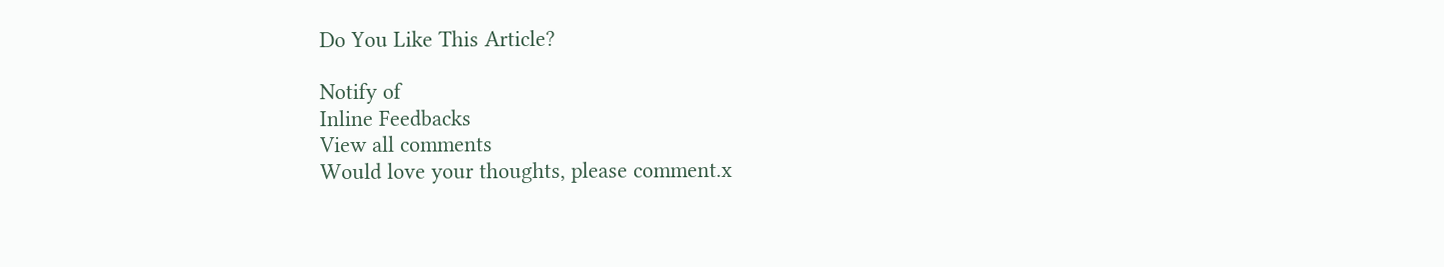Do You Like This Article?

Notify of
Inline Feedbacks
View all comments
Would love your thoughts, please comment.x